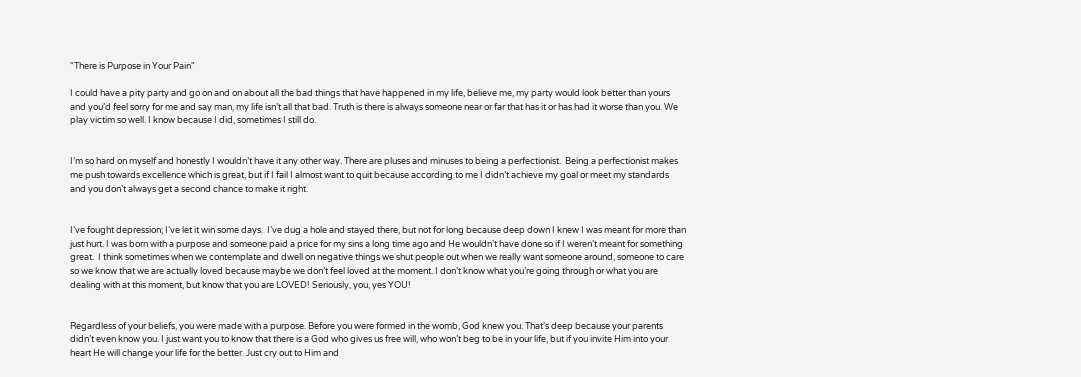"There is Purpose in Your Pain"

I could have a pity party and go on and on about all the bad things that have happened in my life, believe me, my party would look better than yours and you’d feel sorry for me and say man, my life isn’t all that bad. Truth is there is always someone near or far that has it or has had it worse than you. We play victim so well. I know because I did, sometimes I still do.


I’m so hard on myself and honestly I wouldn’t have it any other way. There are pluses and minuses to being a perfectionist.  Being a perfectionist makes me push towards excellence which is great, but if I fail I almost want to quit because according to me I didn’t achieve my goal or meet my standards and you don’t always get a second chance to make it right.


I’ve fought depression; I’ve let it win some days.  I’ve dug a hole and stayed there, but not for long because deep down I knew I was meant for more than just hurt. I was born with a purpose and someone paid a price for my sins a long time ago and He wouldn’t have done so if I weren’t meant for something great.  I think sometimes when we contemplate and dwell on negative things we shut people out when we really want someone around, someone to care so we know that we are actually loved because maybe we don’t feel loved at the moment. I don’t know what you’re going through or what you are dealing with at this moment, but know that you are LOVED! Seriously, you, yes YOU!


Regardless of your beliefs, you were made with a purpose. Before you were formed in the womb, God knew you. That’s deep because your parents didn’t even know you. I just want you to know that there is a God who gives us free will, who won’t beg to be in your life, but if you invite Him into your heart He will change your life for the better. Just cry out to Him and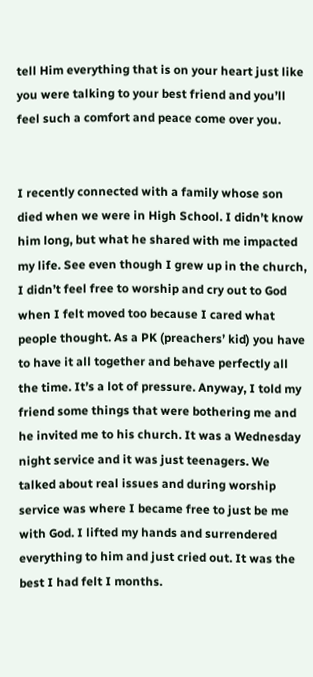tell Him everything that is on your heart just like you were talking to your best friend and you’ll feel such a comfort and peace come over you.


I recently connected with a family whose son died when we were in High School. I didn’t know him long, but what he shared with me impacted my life. See even though I grew up in the church, I didn’t feel free to worship and cry out to God when I felt moved too because I cared what people thought. As a PK (preachers’ kid) you have to have it all together and behave perfectly all the time. It’s a lot of pressure. Anyway, I told my friend some things that were bothering me and he invited me to his church. It was a Wednesday night service and it was just teenagers. We talked about real issues and during worship service was where I became free to just be me with God. I lifted my hands and surrendered everything to him and just cried out. It was the best I had felt I months.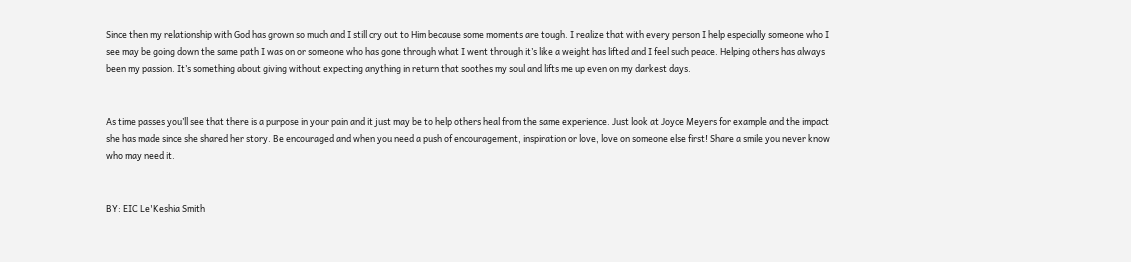Since then my relationship with God has grown so much and I still cry out to Him because some moments are tough. I realize that with every person I help especially someone who I see may be going down the same path I was on or someone who has gone through what I went through it’s like a weight has lifted and I feel such peace. Helping others has always been my passion. It’s something about giving without expecting anything in return that soothes my soul and lifts me up even on my darkest days.


As time passes you’ll see that there is a purpose in your pain and it just may be to help others heal from the same experience. Just look at Joyce Meyers for example and the impact she has made since she shared her story. Be encouraged and when you need a push of encouragement, inspiration or love, love on someone else first! Share a smile you never know who may need it.


BY: EIC Le'Keshia Smith